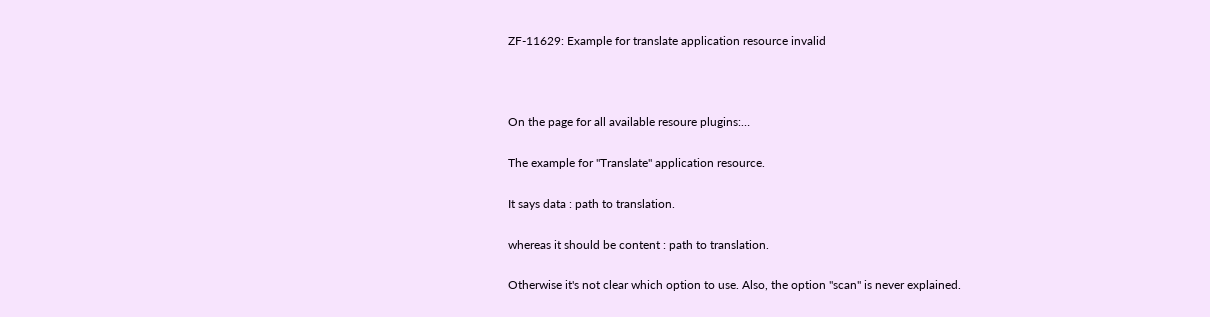ZF-11629: Example for translate application resource invalid



On the page for all available resoure plugins:…

The example for "Translate" application resource.

It says data : path to translation.

whereas it should be content : path to translation.

Otherwise it's not clear which option to use. Also, the option "scan" is never explained.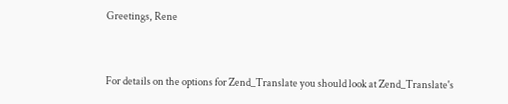Greetings, Rene


For details on the options for Zend_Translate you should look at Zend_Translate's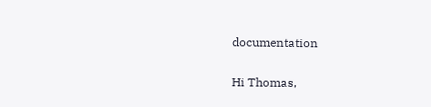documentation

Hi Thomas,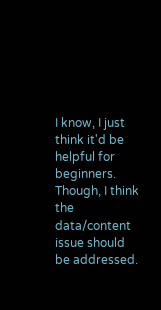I know, I just think it'd be helpful for beginners. Though, I think the data/content issue should be addressed.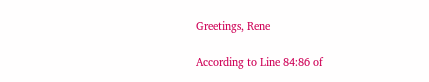Greetings, Rene

According to Line 84:86 of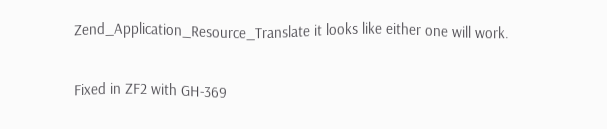Zend_Application_Resource_Translate it looks like either one will work.

Fixed in ZF2 with GH-369